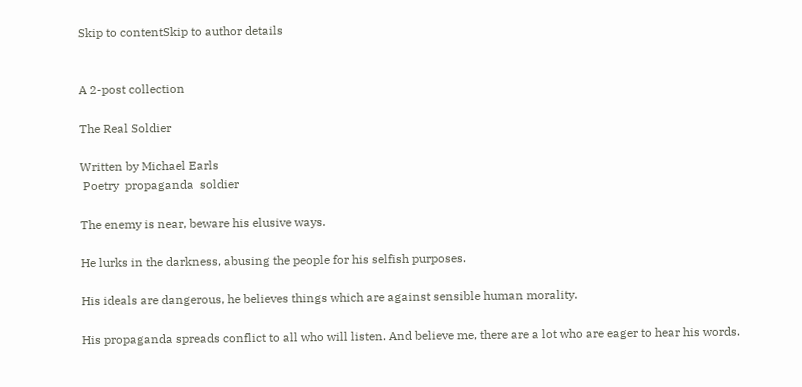Skip to contentSkip to author details


A 2-post collection

The Real Soldier

Written by Michael Earls
 Poetry  propaganda  soldier

The enemy is near, beware his elusive ways.

He lurks in the darkness, abusing the people for his selfish purposes.

His ideals are dangerous, he believes things which are against sensible human morality.

His propaganda spreads conflict to all who will listen. And believe me, there are a lot who are eager to hear his words.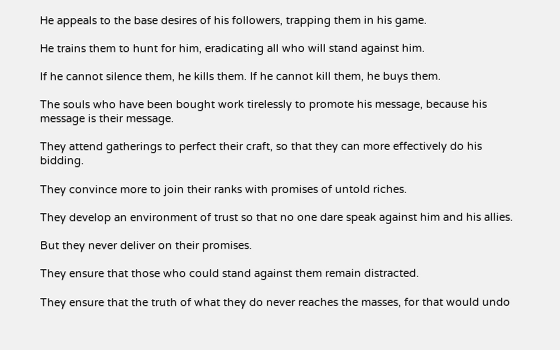He appeals to the base desires of his followers, trapping them in his game.

He trains them to hunt for him, eradicating all who will stand against him.

If he cannot silence them, he kills them. If he cannot kill them, he buys them.

The souls who have been bought work tirelessly to promote his message, because his message is their message.

They attend gatherings to perfect their craft, so that they can more effectively do his bidding.

They convince more to join their ranks with promises of untold riches.

They develop an environment of trust so that no one dare speak against him and his allies.

But they never deliver on their promises.

They ensure that those who could stand against them remain distracted.

They ensure that the truth of what they do never reaches the masses, for that would undo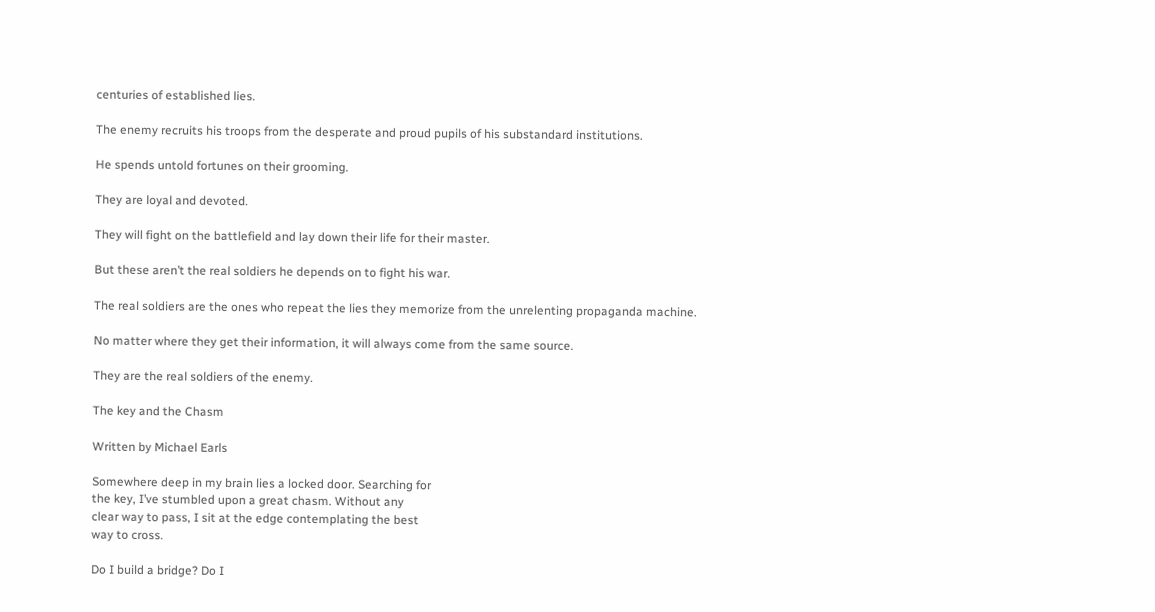centuries of established lies.

The enemy recruits his troops from the desperate and proud pupils of his substandard institutions.

He spends untold fortunes on their grooming.

They are loyal and devoted.

They will fight on the battlefield and lay down their life for their master.

But these aren’t the real soldiers he depends on to fight his war.

The real soldiers are the ones who repeat the lies they memorize from the unrelenting propaganda machine.

No matter where they get their information, it will always come from the same source.

They are the real soldiers of the enemy.

The key and the Chasm

Written by Michael Earls

Somewhere deep in my brain lies a locked door. Searching for
the key, I’ve stumbled upon a great chasm. Without any
clear way to pass, I sit at the edge contemplating the best
way to cross.

Do I build a bridge? Do I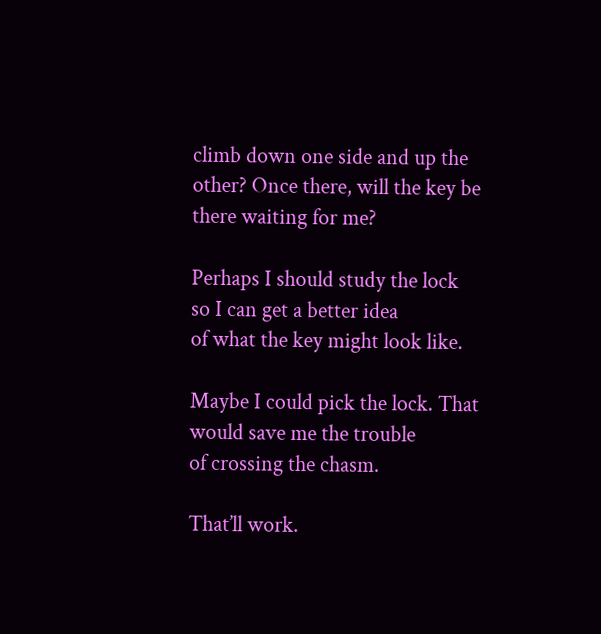climb down one side and up the
other? Once there, will the key be there waiting for me?

Perhaps I should study the lock so I can get a better idea
of what the key might look like.

Maybe I could pick the lock. That would save me the trouble
of crossing the chasm.

That’ll work.